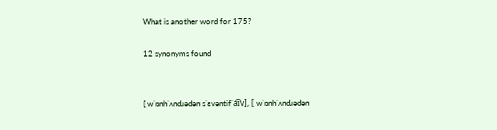What is another word for 175?

12 synonyms found


[ wˈɒnhˈʌndɹədən sˈɛvəntifˈa͡ɪv], [ wˈɒnhˈʌndɹədən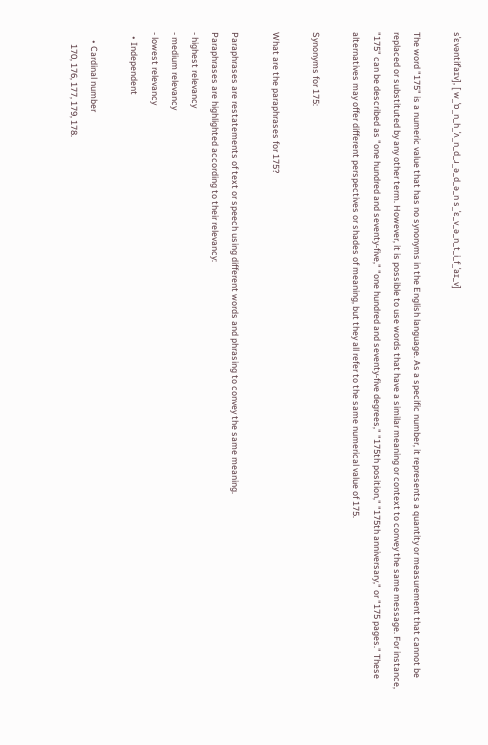sˈɛvəntifˈaɪv], [ w_ˈɒ_n_h_ˈʌ_n_d_ɹ_ə_d_ə_n s_ˈɛ_v_ə_n_t_i_f_ˈaɪ_v]

The word "175" is a numeric value that has no synonyms in the English language. As a specific number, it represents a quantity or measurement that cannot be replaced or substituted by any other term. However, it is possible to use words that have a similar meaning or context to convey the same message. For instance, "175" can be described as "one hundred and seventy-five," "one hundred and seventy-five degrees," "175th position," "175th anniversary," or "175 pages." These alternatives may offer different perspectives or shades of meaning, but they all refer to the same numerical value of 175.

Synonyms for 175:

What are the paraphrases for 175?

Paraphrases are restatements of text or speech using different words and phrasing to convey the same meaning.
Paraphrases are highlighted according to their relevancy:
- highest relevancy
- medium relevancy
- lowest relevancy
  • Independent

    • Cardinal number
      170, 176, 177, 179, 178.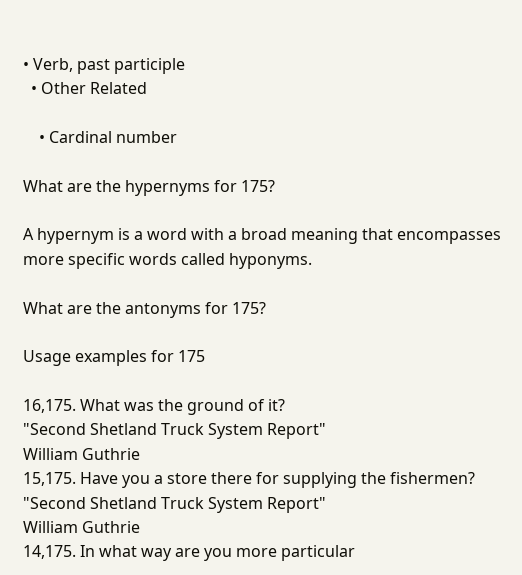• Verb, past participle
  • Other Related

    • Cardinal number

What are the hypernyms for 175?

A hypernym is a word with a broad meaning that encompasses more specific words called hyponyms.

What are the antonyms for 175?

Usage examples for 175

16,175. What was the ground of it?
"Second Shetland Truck System Report"
William Guthrie
15,175. Have you a store there for supplying the fishermen?
"Second Shetland Truck System Report"
William Guthrie
14,175. In what way are you more particular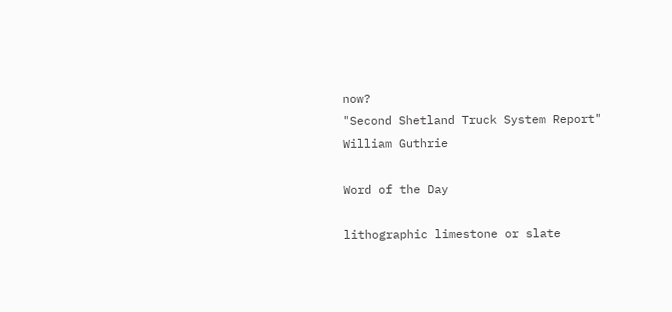now?
"Second Shetland Truck System Report"
William Guthrie

Word of the Day

lithographic limestone or slate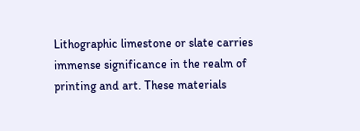Lithographic limestone or slate carries immense significance in the realm of printing and art. These materials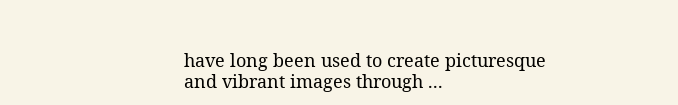have long been used to create picturesque and vibrant images through ...